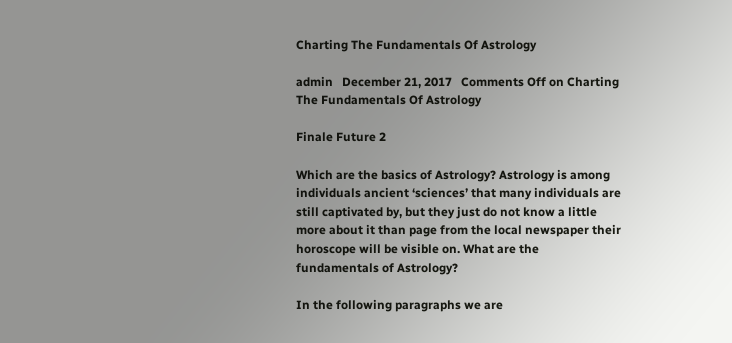Charting The Fundamentals Of Astrology

admin   December 21, 2017   Comments Off on Charting The Fundamentals Of Astrology

Finale Future 2

Which are the basics of Astrology? Astrology is among individuals ancient ‘sciences’ that many individuals are still captivated by, but they just do not know a little more about it than page from the local newspaper their horoscope will be visible on. What are the fundamentals of Astrology?

In the following paragraphs we are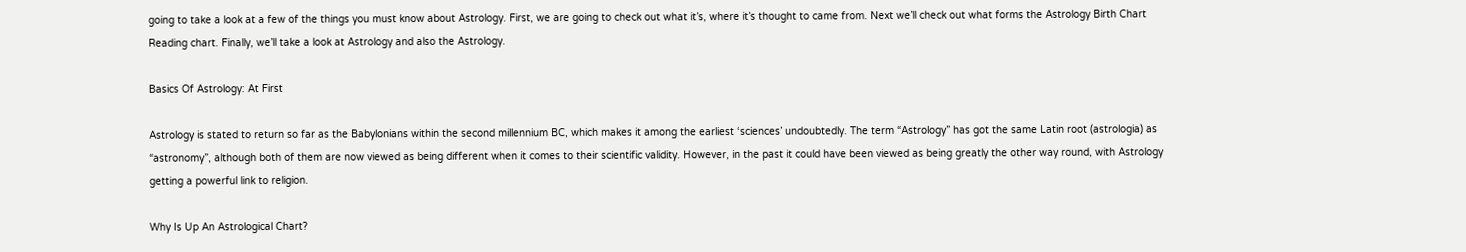going to take a look at a few of the things you must know about Astrology. First, we are going to check out what it’s, where it’s thought to came from. Next we’ll check out what forms the Astrology Birth Chart Reading chart. Finally, we’ll take a look at Astrology and also the Astrology.

Basics Of Astrology: At First

Astrology is stated to return so far as the Babylonians within the second millennium BC, which makes it among the earliest ‘sciences’ undoubtedly. The term “Astrology” has got the same Latin root (astrologia) as “astronomy”, although both of them are now viewed as being different when it comes to their scientific validity. However, in the past it could have been viewed as being greatly the other way round, with Astrology getting a powerful link to religion.

Why Is Up An Astrological Chart?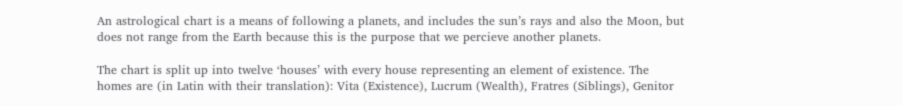An astrological chart is a means of following a planets, and includes the sun’s rays and also the Moon, but does not range from the Earth because this is the purpose that we percieve another planets.

The chart is split up into twelve ‘houses’ with every house representing an element of existence. The homes are (in Latin with their translation): Vita (Existence), Lucrum (Wealth), Fratres (Siblings), Genitor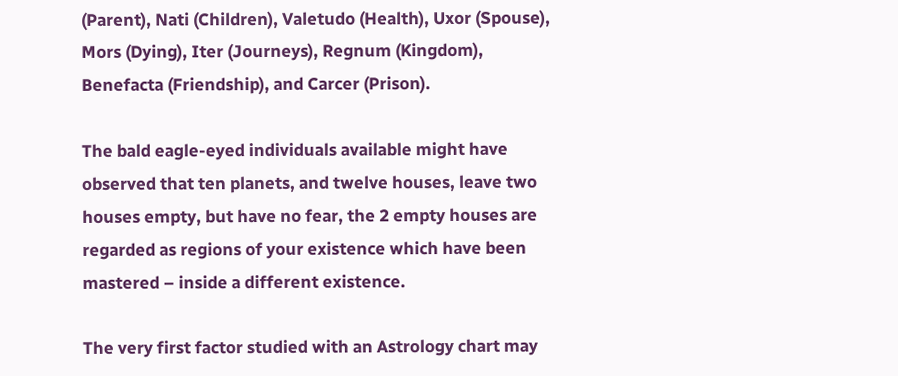(Parent), Nati (Children), Valetudo (Health), Uxor (Spouse), Mors (Dying), Iter (Journeys), Regnum (Kingdom), Benefacta (Friendship), and Carcer (Prison).

The bald eagle-eyed individuals available might have observed that ten planets, and twelve houses, leave two houses empty, but have no fear, the 2 empty houses are regarded as regions of your existence which have been mastered – inside a different existence.

The very first factor studied with an Astrology chart may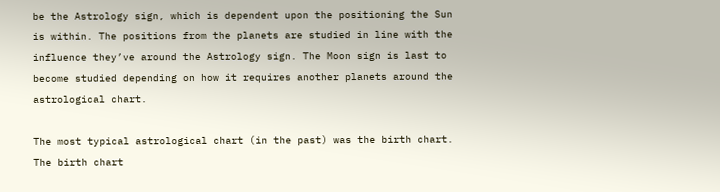be the Astrology sign, which is dependent upon the positioning the Sun is within. The positions from the planets are studied in line with the influence they’ve around the Astrology sign. The Moon sign is last to become studied depending on how it requires another planets around the astrological chart.

The most typical astrological chart (in the past) was the birth chart. The birth chart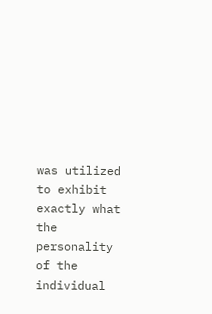was utilized to exhibit exactly what the personality of the individual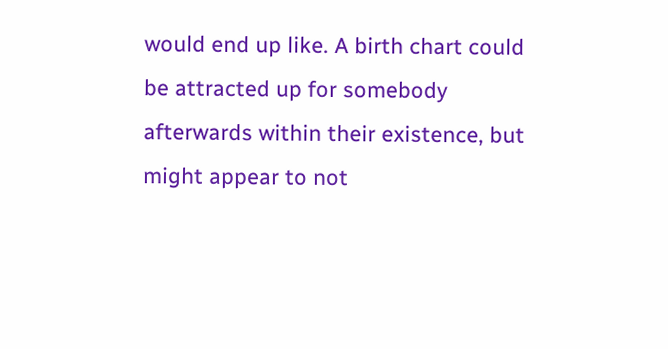would end up like. A birth chart could be attracted up for somebody afterwards within their existence, but might appear to not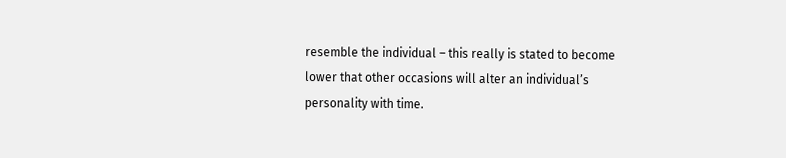resemble the individual – this really is stated to become lower that other occasions will alter an individual’s personality with time.